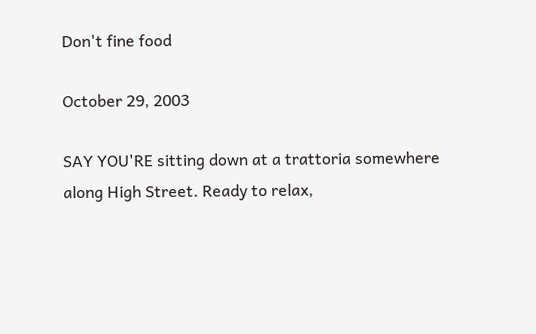Don't fine food

October 29, 2003

SAY YOU'RE sitting down at a trattoria somewhere along High Street. Ready to relax,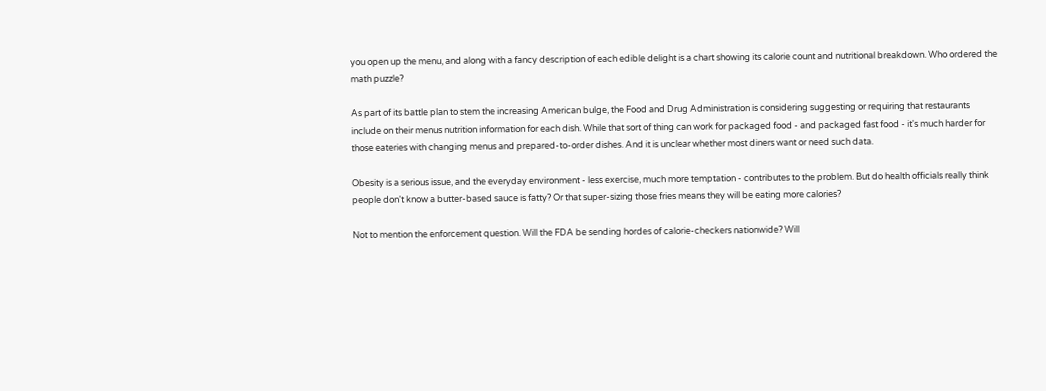you open up the menu, and along with a fancy description of each edible delight is a chart showing its calorie count and nutritional breakdown. Who ordered the math puzzle?

As part of its battle plan to stem the increasing American bulge, the Food and Drug Administration is considering suggesting or requiring that restaurants include on their menus nutrition information for each dish. While that sort of thing can work for packaged food - and packaged fast food - it's much harder for those eateries with changing menus and prepared-to-order dishes. And it is unclear whether most diners want or need such data.

Obesity is a serious issue, and the everyday environment - less exercise, much more temptation - contributes to the problem. But do health officials really think people don't know a butter-based sauce is fatty? Or that super-sizing those fries means they will be eating more calories?

Not to mention the enforcement question. Will the FDA be sending hordes of calorie-checkers nationwide? Will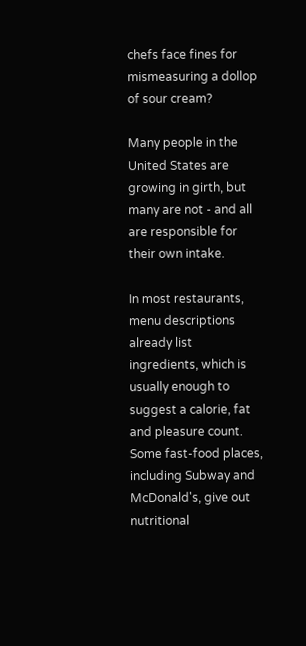chefs face fines for mismeasuring a dollop of sour cream?

Many people in the United States are growing in girth, but many are not - and all are responsible for their own intake.

In most restaurants, menu descriptions already list ingredients, which is usually enough to suggest a calorie, fat and pleasure count. Some fast-food places, including Subway and McDonald's, give out nutritional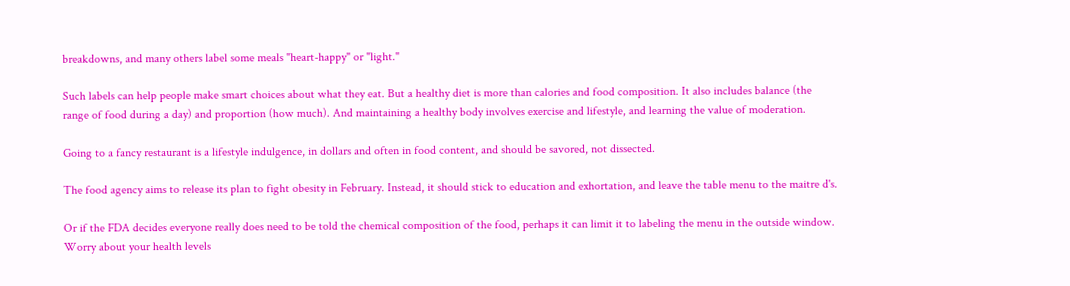breakdowns, and many others label some meals "heart-happy" or "light."

Such labels can help people make smart choices about what they eat. But a healthy diet is more than calories and food composition. It also includes balance (the range of food during a day) and proportion (how much). And maintaining a healthy body involves exercise and lifestyle, and learning the value of moderation.

Going to a fancy restaurant is a lifestyle indulgence, in dollars and often in food content, and should be savored, not dissected.

The food agency aims to release its plan to fight obesity in February. Instead, it should stick to education and exhortation, and leave the table menu to the maitre d's.

Or if the FDA decides everyone really does need to be told the chemical composition of the food, perhaps it can limit it to labeling the menu in the outside window. Worry about your health levels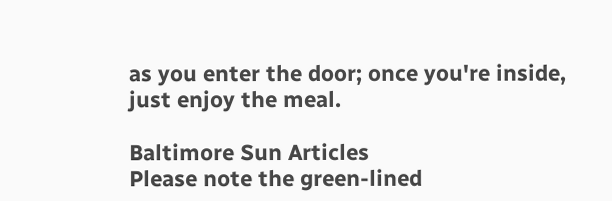as you enter the door; once you're inside, just enjoy the meal.

Baltimore Sun Articles
Please note the green-lined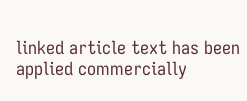linked article text has been applied commercially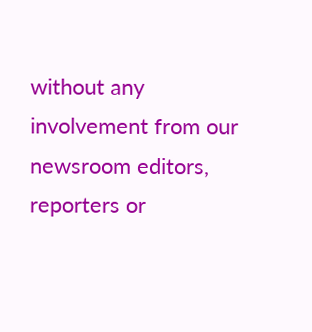without any involvement from our newsroom editors, reporters or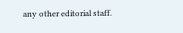any other editorial staff.